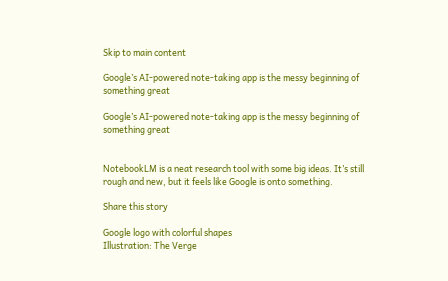Skip to main content

Google’s AI-powered note-taking app is the messy beginning of something great

Google’s AI-powered note-taking app is the messy beginning of something great


NotebookLM is a neat research tool with some big ideas. It’s still rough and new, but it feels like Google is onto something.

Share this story

Google logo with colorful shapes
Illustration: The Verge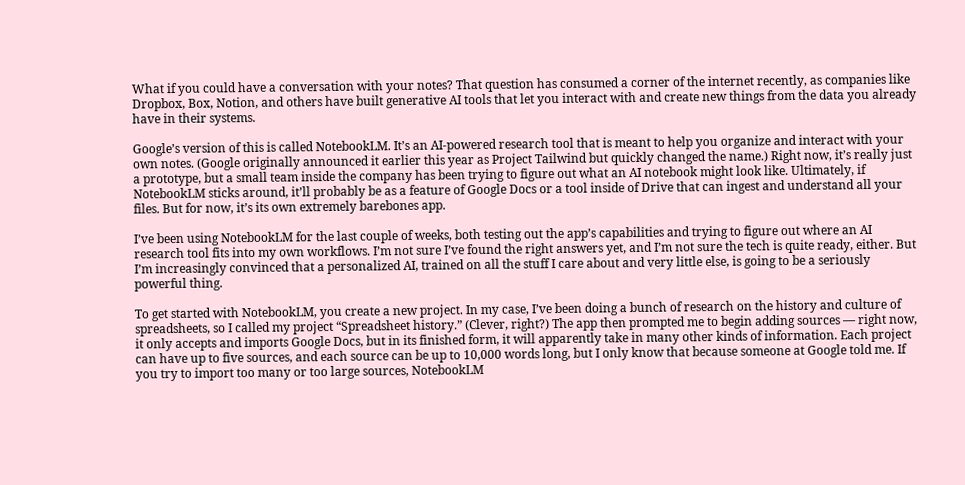What if you could have a conversation with your notes? That question has consumed a corner of the internet recently, as companies like Dropbox, Box, Notion, and others have built generative AI tools that let you interact with and create new things from the data you already have in their systems.

Google’s version of this is called NotebookLM. It’s an AI-powered research tool that is meant to help you organize and interact with your own notes. (Google originally announced it earlier this year as Project Tailwind but quickly changed the name.) Right now, it’s really just a prototype, but a small team inside the company has been trying to figure out what an AI notebook might look like. Ultimately, if NotebookLM sticks around, it’ll probably be as a feature of Google Docs or a tool inside of Drive that can ingest and understand all your files. But for now, it’s its own extremely barebones app.

I’ve been using NotebookLM for the last couple of weeks, both testing out the app’s capabilities and trying to figure out where an AI research tool fits into my own workflows. I’m not sure I’ve found the right answers yet, and I’m not sure the tech is quite ready, either. But I’m increasingly convinced that a personalized AI, trained on all the stuff I care about and very little else, is going to be a seriously powerful thing.

To get started with NotebookLM, you create a new project. In my case, I’ve been doing a bunch of research on the history and culture of spreadsheets, so I called my project “Spreadsheet history.” (Clever, right?) The app then prompted me to begin adding sources — right now, it only accepts and imports Google Docs, but in its finished form, it will apparently take in many other kinds of information. Each project can have up to five sources, and each source can be up to 10,000 words long, but I only know that because someone at Google told me. If you try to import too many or too large sources, NotebookLM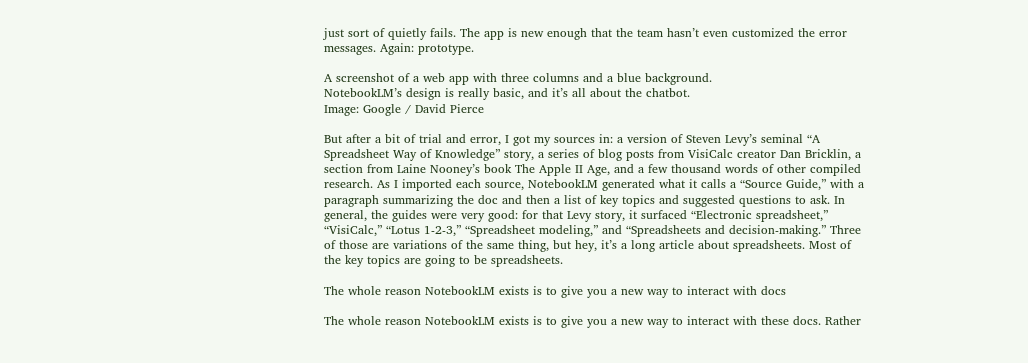just sort of quietly fails. The app is new enough that the team hasn’t even customized the error messages. Again: prototype.

A screenshot of a web app with three columns and a blue background.
NotebookLM’s design is really basic, and it’s all about the chatbot.
Image: Google / David Pierce

But after a bit of trial and error, I got my sources in: a version of Steven Levy’s seminal “A Spreadsheet Way of Knowledge” story, a series of blog posts from VisiCalc creator Dan Bricklin, a section from Laine Nooney’s book The Apple II Age, and a few thousand words of other compiled research. As I imported each source, NotebookLM generated what it calls a “Source Guide,” with a paragraph summarizing the doc and then a list of key topics and suggested questions to ask. In general, the guides were very good: for that Levy story, it surfaced “Electronic spreadsheet,” “VisiCalc,” “Lotus 1-2-3,” “Spreadsheet modeling,” and “Spreadsheets and decision-making.” Three of those are variations of the same thing, but hey, it’s a long article about spreadsheets. Most of the key topics are going to be spreadsheets.

The whole reason NotebookLM exists is to give you a new way to interact with docs

The whole reason NotebookLM exists is to give you a new way to interact with these docs. Rather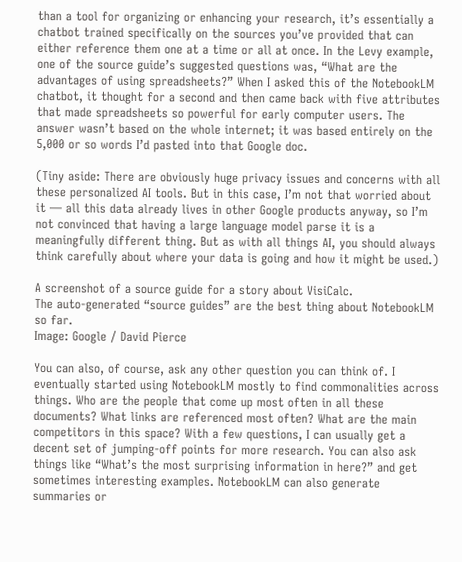than a tool for organizing or enhancing your research, it’s essentially a chatbot trained specifically on the sources you’ve provided that can either reference them one at a time or all at once. In the Levy example, one of the source guide’s suggested questions was, “What are the advantages of using spreadsheets?” When I asked this of the NotebookLM chatbot, it thought for a second and then came back with five attributes that made spreadsheets so powerful for early computer users. The answer wasn’t based on the whole internet; it was based entirely on the 5,000 or so words I’d pasted into that Google doc.

(Tiny aside: There are obviously huge privacy issues and concerns with all these personalized AI tools. But in this case, I’m not that worried about it — all this data already lives in other Google products anyway, so I’m not convinced that having a large language model parse it is a meaningfully different thing. But as with all things AI, you should always think carefully about where your data is going and how it might be used.)

A screenshot of a source guide for a story about VisiCalc.
The auto-generated “source guides” are the best thing about NotebookLM so far.
Image: Google / David Pierce

You can also, of course, ask any other question you can think of. I eventually started using NotebookLM mostly to find commonalities across things. Who are the people that come up most often in all these documents? What links are referenced most often? What are the main competitors in this space? With a few questions, I can usually get a decent set of jumping-off points for more research. You can also ask things like “What’s the most surprising information in here?” and get sometimes interesting examples. NotebookLM can also generate summaries or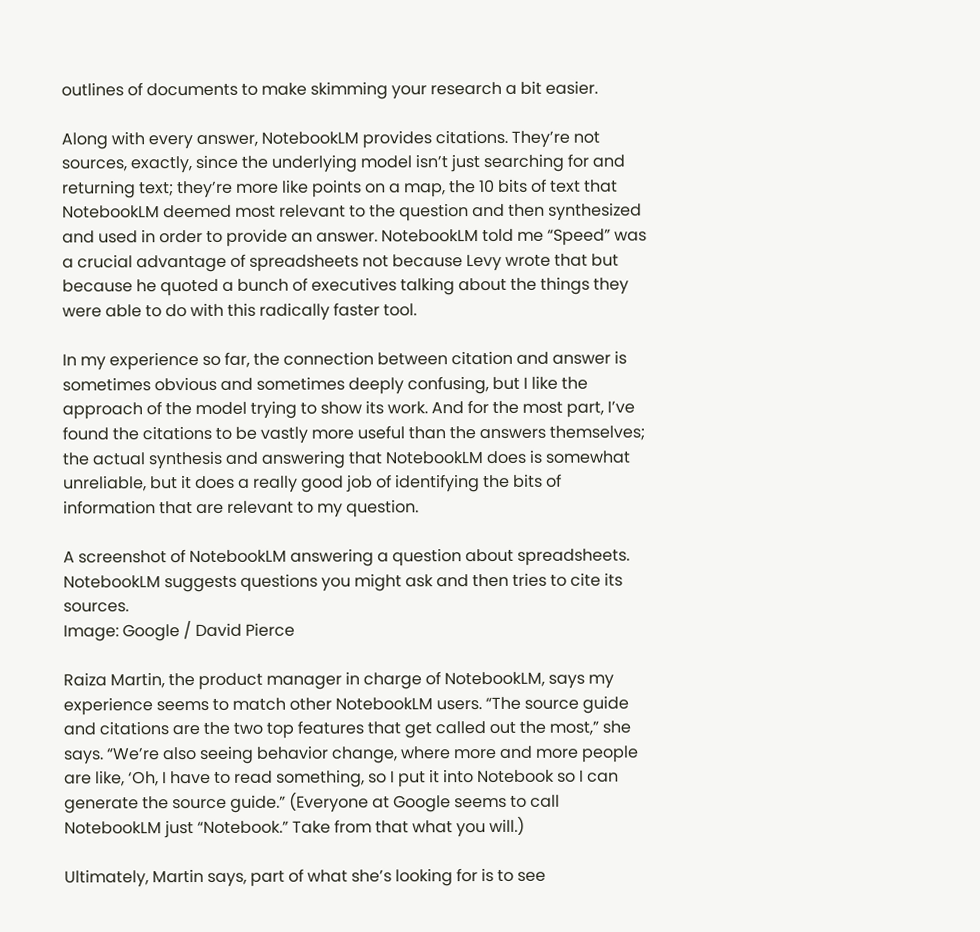outlines of documents to make skimming your research a bit easier.

Along with every answer, NotebookLM provides citations. They’re not sources, exactly, since the underlying model isn’t just searching for and returning text; they’re more like points on a map, the 10 bits of text that NotebookLM deemed most relevant to the question and then synthesized and used in order to provide an answer. NotebookLM told me “Speed” was a crucial advantage of spreadsheets not because Levy wrote that but because he quoted a bunch of executives talking about the things they were able to do with this radically faster tool.

In my experience so far, the connection between citation and answer is sometimes obvious and sometimes deeply confusing, but I like the approach of the model trying to show its work. And for the most part, I’ve found the citations to be vastly more useful than the answers themselves; the actual synthesis and answering that NotebookLM does is somewhat unreliable, but it does a really good job of identifying the bits of information that are relevant to my question.

A screenshot of NotebookLM answering a question about spreadsheets.
NotebookLM suggests questions you might ask and then tries to cite its sources.
Image: Google / David Pierce

Raiza Martin, the product manager in charge of NotebookLM, says my experience seems to match other NotebookLM users. “The source guide and citations are the two top features that get called out the most,” she says. “We’re also seeing behavior change, where more and more people are like, ‘Oh, I have to read something, so I put it into Notebook so I can generate the source guide.” (Everyone at Google seems to call NotebookLM just “Notebook.” Take from that what you will.)

Ultimately, Martin says, part of what she’s looking for is to see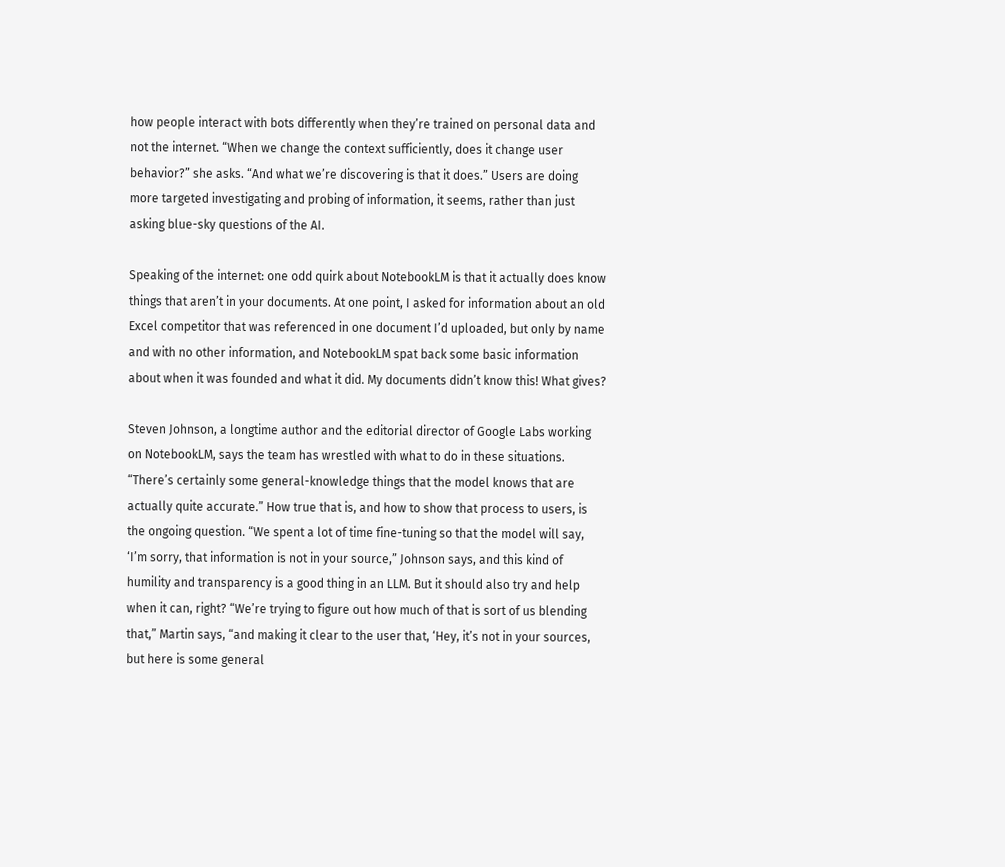how people interact with bots differently when they’re trained on personal data and not the internet. “When we change the context sufficiently, does it change user behavior?” she asks. “And what we’re discovering is that it does.” Users are doing more targeted investigating and probing of information, it seems, rather than just asking blue-sky questions of the AI.

Speaking of the internet: one odd quirk about NotebookLM is that it actually does know things that aren’t in your documents. At one point, I asked for information about an old Excel competitor that was referenced in one document I’d uploaded, but only by name and with no other information, and NotebookLM spat back some basic information about when it was founded and what it did. My documents didn’t know this! What gives?

Steven Johnson, a longtime author and the editorial director of Google Labs working on NotebookLM, says the team has wrestled with what to do in these situations. “There’s certainly some general-knowledge things that the model knows that are actually quite accurate.” How true that is, and how to show that process to users, is the ongoing question. “We spent a lot of time fine-tuning so that the model will say, ‘I’m sorry, that information is not in your source,” Johnson says, and this kind of humility and transparency is a good thing in an LLM. But it should also try and help when it can, right? “We’re trying to figure out how much of that is sort of us blending that,” Martin says, “and making it clear to the user that, ‘Hey, it’s not in your sources, but here is some general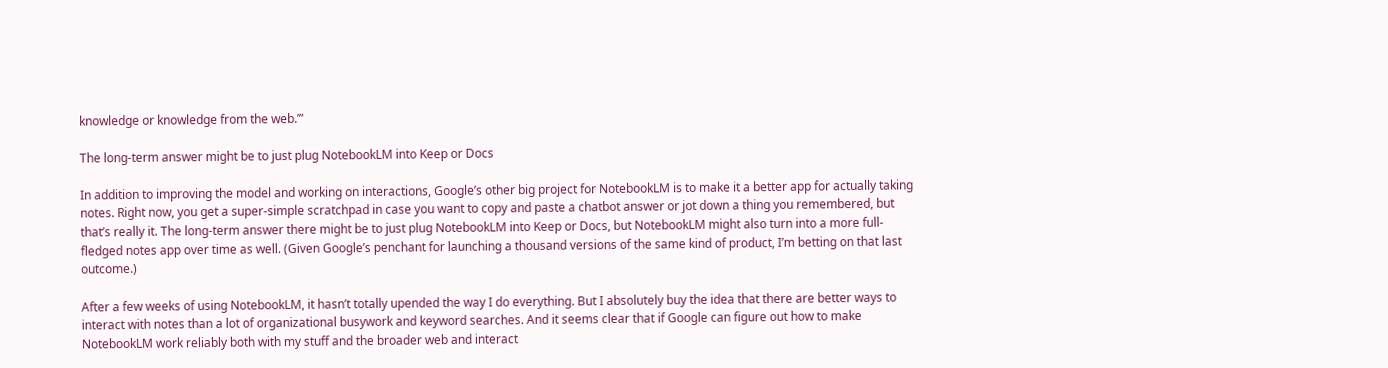knowledge or knowledge from the web.’”

The long-term answer might be to just plug NotebookLM into Keep or Docs

In addition to improving the model and working on interactions, Google’s other big project for NotebookLM is to make it a better app for actually taking notes. Right now, you get a super-simple scratchpad in case you want to copy and paste a chatbot answer or jot down a thing you remembered, but that’s really it. The long-term answer there might be to just plug NotebookLM into Keep or Docs, but NotebookLM might also turn into a more full-fledged notes app over time as well. (Given Google’s penchant for launching a thousand versions of the same kind of product, I’m betting on that last outcome.)

After a few weeks of using NotebookLM, it hasn’t totally upended the way I do everything. But I absolutely buy the idea that there are better ways to interact with notes than a lot of organizational busywork and keyword searches. And it seems clear that if Google can figure out how to make NotebookLM work reliably both with my stuff and the broader web and interact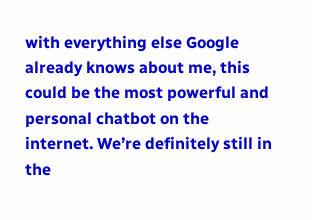with everything else Google already knows about me, this could be the most powerful and personal chatbot on the internet. We’re definitely still in the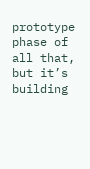prototype phase of all that, but it’s building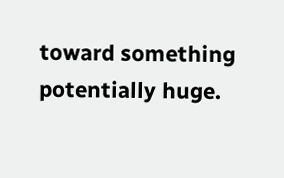toward something potentially huge.